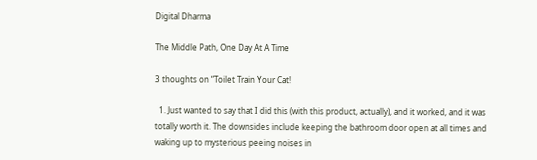Digital Dharma

The Middle Path, One Day At A Time

3 thoughts on “Toilet Train Your Cat!

  1. Just wanted to say that I did this (with this product, actually), and it worked, and it was totally worth it. The downsides include keeping the bathroom door open at all times and waking up to mysterious peeing noises in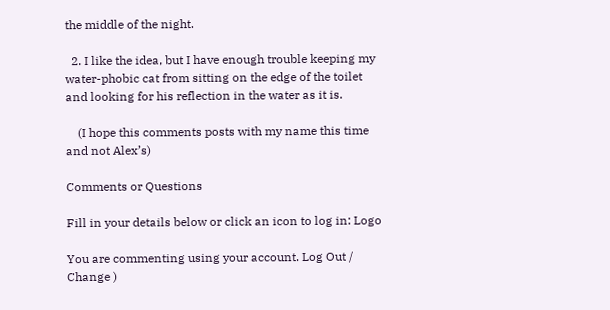the middle of the night.

  2. I like the idea, but I have enough trouble keeping my water-phobic cat from sitting on the edge of the toilet and looking for his reflection in the water as it is.

    (I hope this comments posts with my name this time and not Alex’s)

Comments or Questions

Fill in your details below or click an icon to log in: Logo

You are commenting using your account. Log Out /  Change )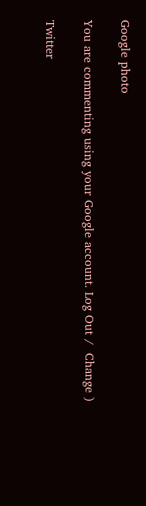Google photo

You are commenting using your Google account. Log Out /  Change )

Twitter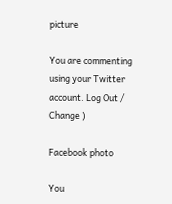picture

You are commenting using your Twitter account. Log Out /  Change )

Facebook photo

You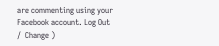are commenting using your Facebook account. Log Out /  Change )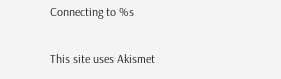Connecting to %s

This site uses Akismet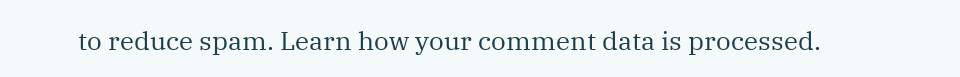to reduce spam. Learn how your comment data is processed.